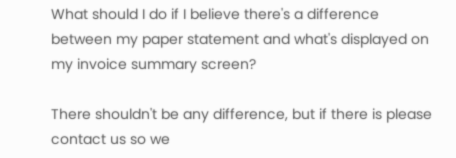What should I do if I believe there's a difference between my paper statement and what's displayed on my invoice summary screen?

There shouldn't be any difference, but if there is please contact us so we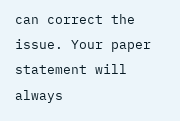can correct the issue. Your paper statement will always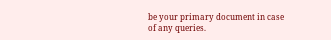be your primary document in case of any queries.